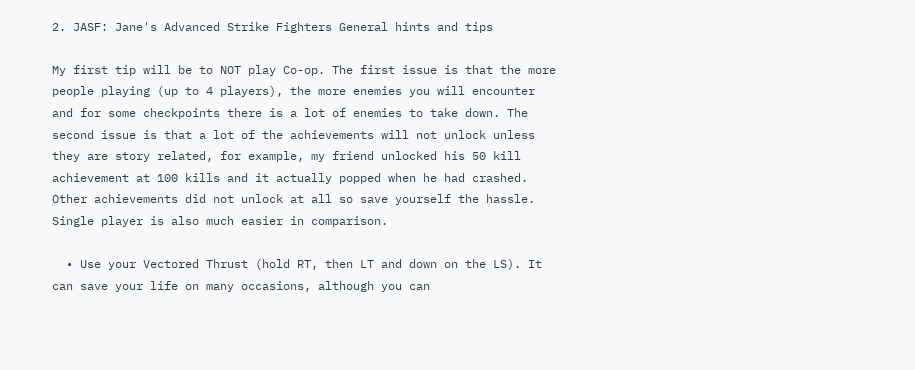2. JASF: Jane's Advanced Strike Fighters General hints and tips

My first tip will be to NOT play Co-op. The first issue is that the more people playing (up to 4 players), the more enemies you will encounter and for some checkpoints there is a lot of enemies to take down. The second issue is that a lot of the achievements will not unlock unless they are story related, for example, my friend unlocked his 50 kill achievement at 100 kills and it actually popped when he had crashed. Other achievements did not unlock at all so save yourself the hassle. Single player is also much easier in comparison.

  • Use your Vectored Thrust (hold RT, then LT and down on the LS). It can save your life on many occasions, although you can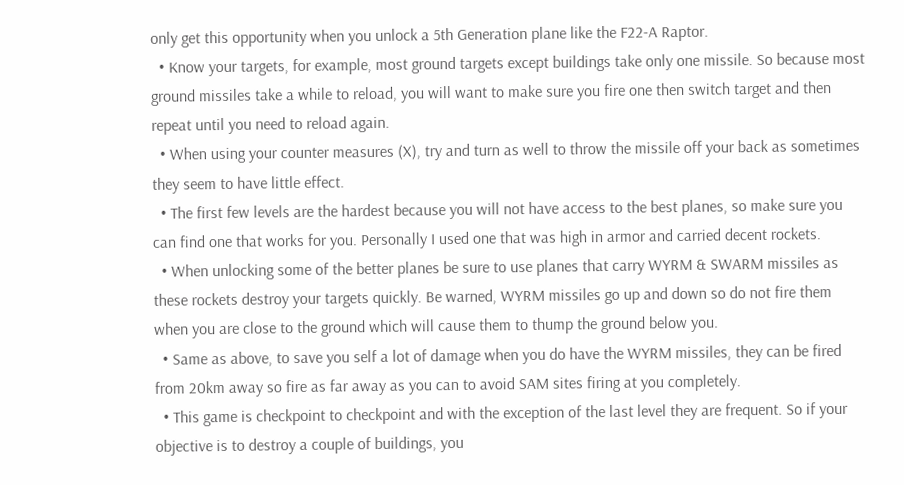only get this opportunity when you unlock a 5th Generation plane like the F22-A Raptor.
  • Know your targets, for example, most ground targets except buildings take only one missile. So because most ground missiles take a while to reload, you will want to make sure you fire one then switch target and then repeat until you need to reload again.
  • When using your counter measures (X), try and turn as well to throw the missile off your back as sometimes they seem to have little effect.
  • The first few levels are the hardest because you will not have access to the best planes, so make sure you can find one that works for you. Personally I used one that was high in armor and carried decent rockets.
  • When unlocking some of the better planes be sure to use planes that carry WYRM & SWARM missiles as these rockets destroy your targets quickly. Be warned, WYRM missiles go up and down so do not fire them when you are close to the ground which will cause them to thump the ground below you.
  • Same as above, to save you self a lot of damage when you do have the WYRM missiles, they can be fired from 20km away so fire as far away as you can to avoid SAM sites firing at you completely.
  • This game is checkpoint to checkpoint and with the exception of the last level they are frequent. So if your objective is to destroy a couple of buildings, you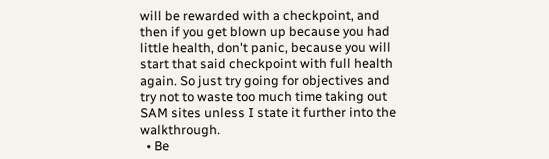will be rewarded with a checkpoint, and then if you get blown up because you had little health, don't panic, because you will start that said checkpoint with full health again. So just try going for objectives and try not to waste too much time taking out SAM sites unless I state it further into the walkthrough.
  • Be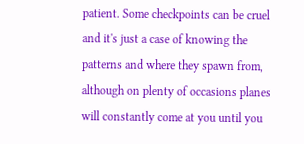patient. Some checkpoints can be cruel and it's just a case of knowing the patterns and where they spawn from, although on plenty of occasions planes will constantly come at you until you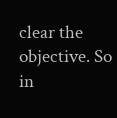clear the objective. So in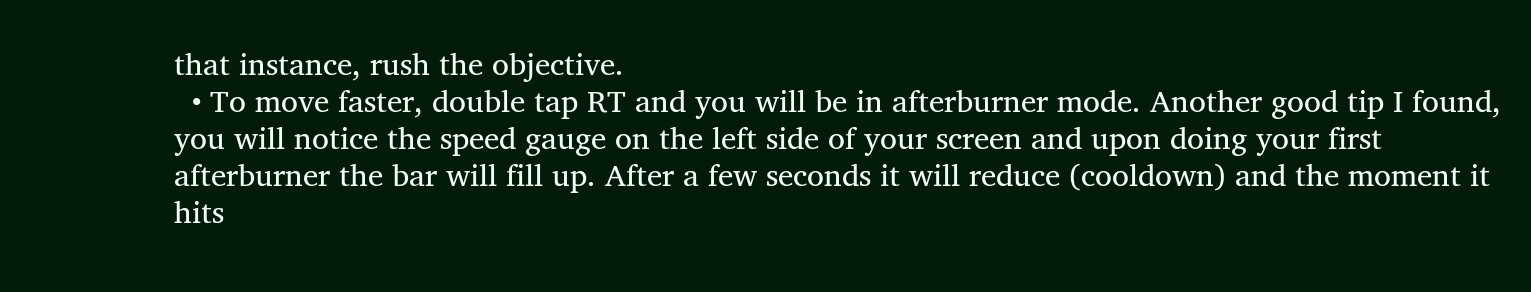that instance, rush the objective.
  • To move faster, double tap RT and you will be in afterburner mode. Another good tip I found, you will notice the speed gauge on the left side of your screen and upon doing your first afterburner the bar will fill up. After a few seconds it will reduce (cooldown) and the moment it hits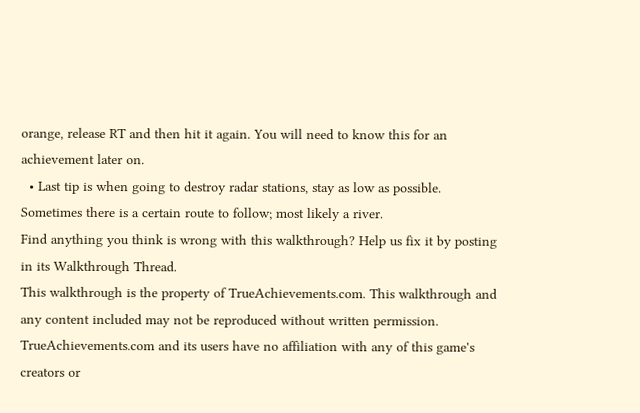orange, release RT and then hit it again. You will need to know this for an achievement later on.
  • Last tip is when going to destroy radar stations, stay as low as possible. Sometimes there is a certain route to follow; most likely a river.
Find anything you think is wrong with this walkthrough? Help us fix it by posting in its Walkthrough Thread.
This walkthrough is the property of TrueAchievements.com. This walkthrough and any content included may not be reproduced without written permission. TrueAchievements.com and its users have no affiliation with any of this game's creators or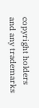copyright holders and any trademarks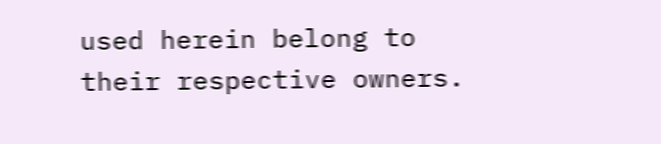used herein belong to their respective owners.